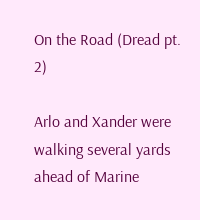On the Road (Dread pt. 2)

Arlo and Xander were walking several yards ahead of Marine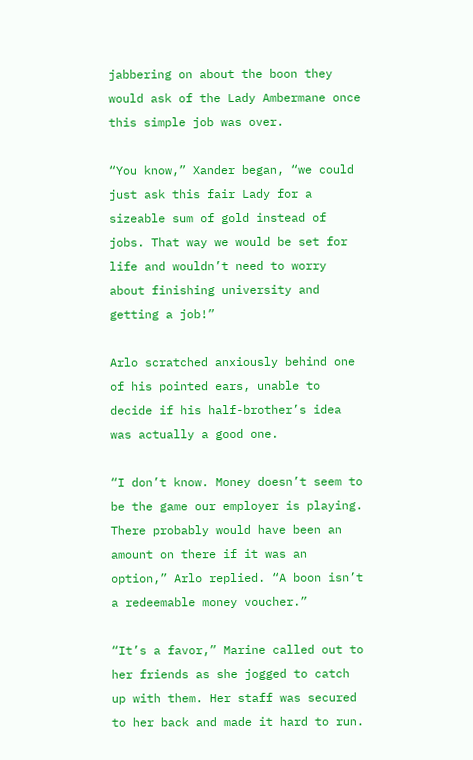jabbering on about the boon they would ask of the Lady Ambermane once this simple job was over.

“You know,” Xander began, “we could just ask this fair Lady for a sizeable sum of gold instead of jobs. That way we would be set for life and wouldn’t need to worry about finishing university and getting a job!”

Arlo scratched anxiously behind one of his pointed ears, unable to decide if his half-brother’s idea was actually a good one.

“I don’t know. Money doesn’t seem to be the game our employer is playing. There probably would have been an amount on there if it was an option,” Arlo replied. “A boon isn’t a redeemable money voucher.”

“It’s a favor,” Marine called out to her friends as she jogged to catch up with them. Her staff was secured to her back and made it hard to run.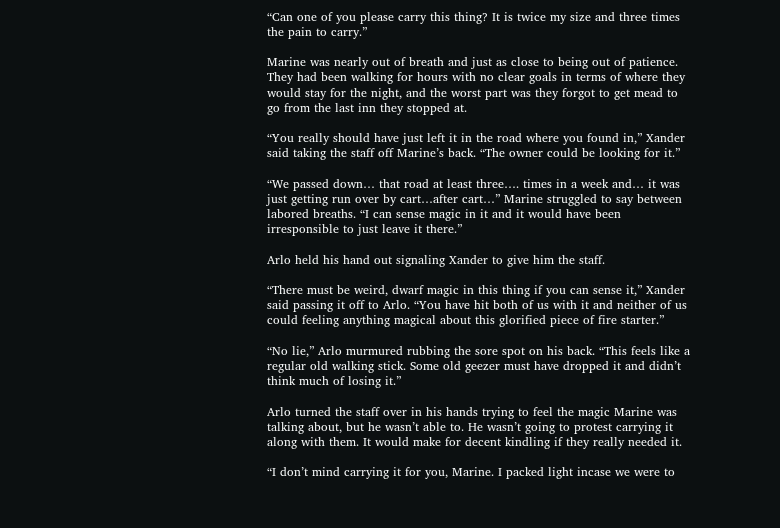“Can one of you please carry this thing? It is twice my size and three times the pain to carry.”

Marine was nearly out of breath and just as close to being out of patience. They had been walking for hours with no clear goals in terms of where they would stay for the night, and the worst part was they forgot to get mead to go from the last inn they stopped at.

“You really should have just left it in the road where you found in,” Xander said taking the staff off Marine’s back. “The owner could be looking for it.”

“We passed down… that road at least three…. times in a week and… it was just getting run over by cart…after cart…” Marine struggled to say between labored breaths. “I can sense magic in it and it would have been irresponsible to just leave it there.”

Arlo held his hand out signaling Xander to give him the staff.

“There must be weird, dwarf magic in this thing if you can sense it,” Xander said passing it off to Arlo. “You have hit both of us with it and neither of us could feeling anything magical about this glorified piece of fire starter.”

“No lie,” Arlo murmured rubbing the sore spot on his back. “This feels like a regular old walking stick. Some old geezer must have dropped it and didn’t think much of losing it.”

Arlo turned the staff over in his hands trying to feel the magic Marine was talking about, but he wasn’t able to. He wasn’t going to protest carrying it along with them. It would make for decent kindling if they really needed it.

“I don’t mind carrying it for you, Marine. I packed light incase we were to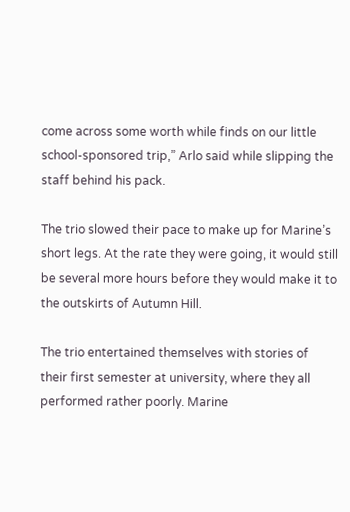come across some worth while finds on our little school-sponsored trip,” Arlo said while slipping the staff behind his pack.

The trio slowed their pace to make up for Marine’s short legs. At the rate they were going, it would still be several more hours before they would make it to the outskirts of Autumn Hill.

The trio entertained themselves with stories of their first semester at university, where they all performed rather poorly. Marine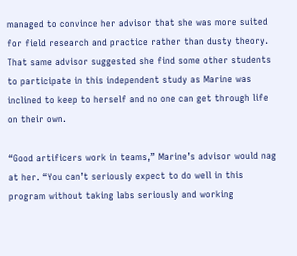managed to convince her advisor that she was more suited for field research and practice rather than dusty theory. That same advisor suggested she find some other students to participate in this independent study as Marine was inclined to keep to herself and no one can get through life on their own.

“Good artificers work in teams,” Marine’s advisor would nag at her. “You can’t seriously expect to do well in this program without taking labs seriously and working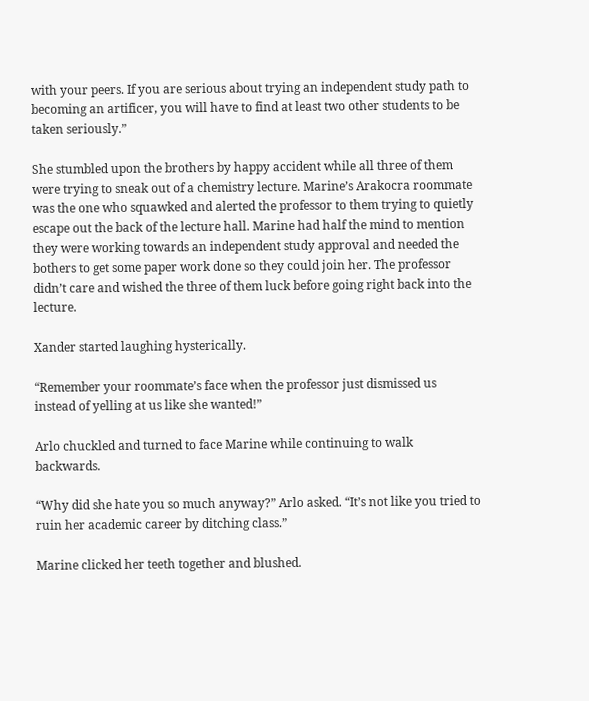with your peers. If you are serious about trying an independent study path to becoming an artificer, you will have to find at least two other students to be taken seriously.”

She stumbled upon the brothers by happy accident while all three of them were trying to sneak out of a chemistry lecture. Marine’s Arakocra roommate was the one who squawked and alerted the professor to them trying to quietly escape out the back of the lecture hall. Marine had half the mind to mention they were working towards an independent study approval and needed the bothers to get some paper work done so they could join her. The professor didn’t care and wished the three of them luck before going right back into the lecture.

Xander started laughing hysterically.

“Remember your roommate’s face when the professor just dismissed us instead of yelling at us like she wanted!”

Arlo chuckled and turned to face Marine while continuing to walk backwards.

“Why did she hate you so much anyway?” Arlo asked. “It’s not like you tried to ruin her academic career by ditching class.”

Marine clicked her teeth together and blushed.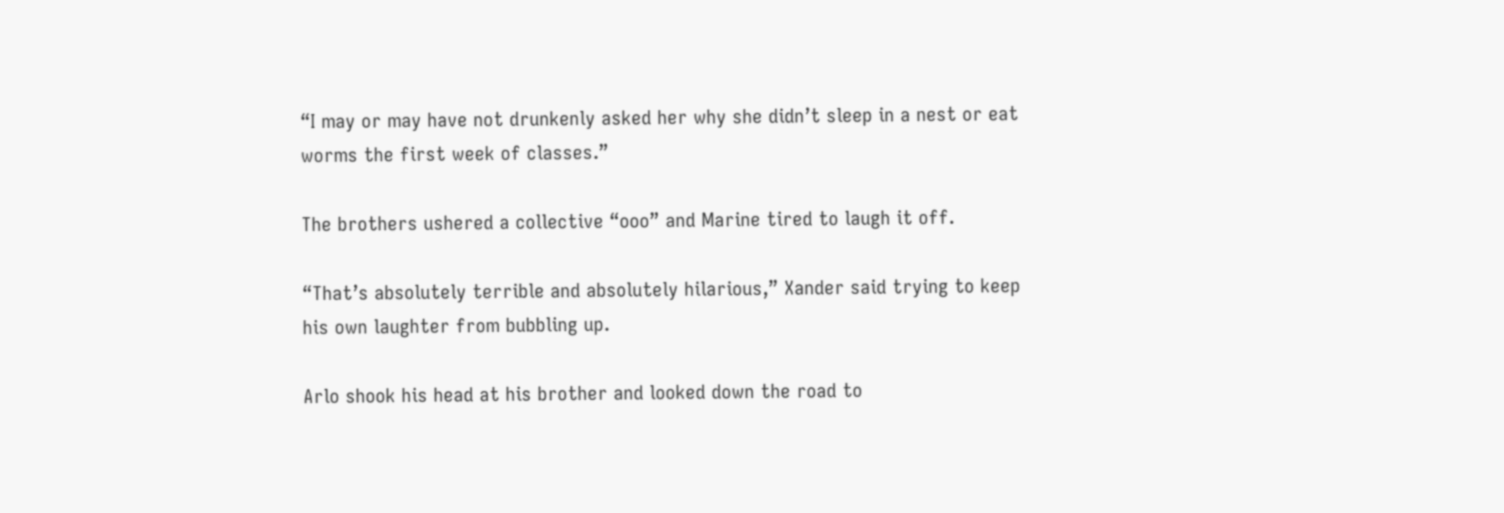“I may or may have not drunkenly asked her why she didn’t sleep in a nest or eat worms the first week of classes.”

The brothers ushered a collective “ooo” and Marine tired to laugh it off.

“That’s absolutely terrible and absolutely hilarious,” Xander said trying to keep his own laughter from bubbling up.

Arlo shook his head at his brother and looked down the road to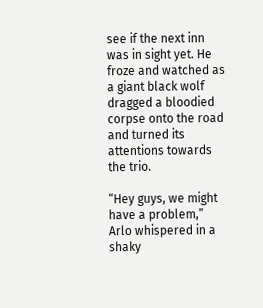see if the next inn was in sight yet. He froze and watched as a giant black wolf dragged a bloodied corpse onto the road and turned its attentions towards the trio.

“Hey guys, we might have a problem,” Arlo whispered in a shaky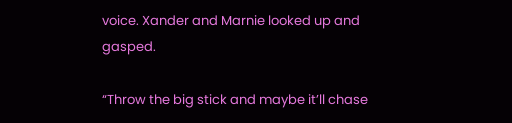voice. Xander and Marnie looked up and gasped.

“Throw the big stick and maybe it’ll chase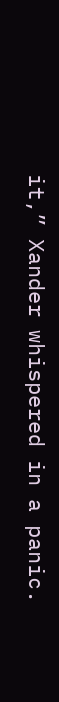it,” Xander whispered in a panic.